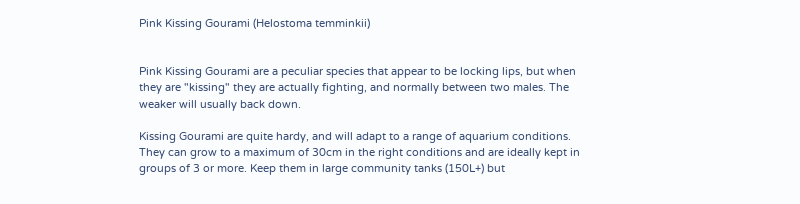Pink Kissing Gourami (Helostoma temminkii)


Pink Kissing Gourami are a peculiar species that appear to be locking lips, but when they are "kissing" they are actually fighting, and normally between two males. The weaker will usually back down.

Kissing Gourami are quite hardy, and will adapt to a range of aquarium conditions. They can grow to a maximum of 30cm in the right conditions and are ideally kept in groups of 3 or more. Keep them in large community tanks (150L+) but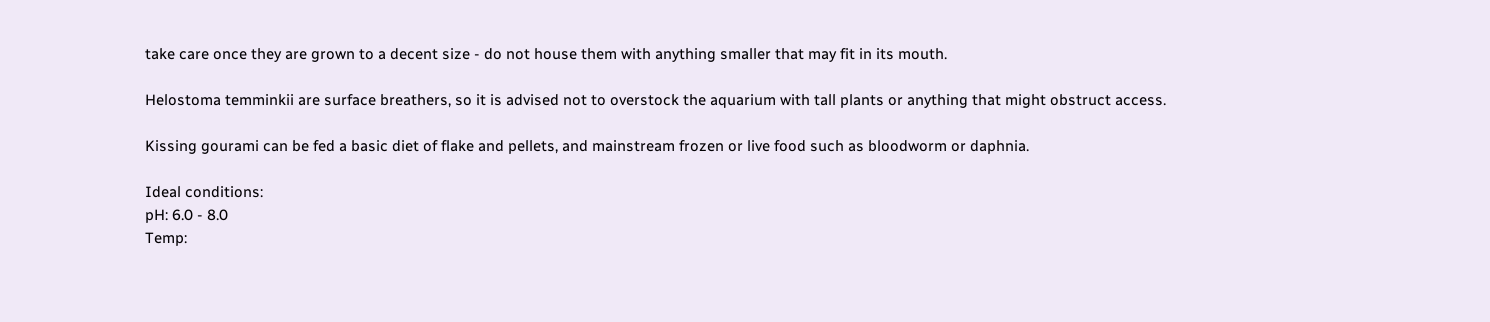take care once they are grown to a decent size - do not house them with anything smaller that may fit in its mouth.

Helostoma temminkii are surface breathers, so it is advised not to overstock the aquarium with tall plants or anything that might obstruct access.

Kissing gourami can be fed a basic diet of flake and pellets, and mainstream frozen or live food such as bloodworm or daphnia.

Ideal conditions:
pH: 6.0 - 8.0
Temp: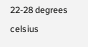22-28 degrees celsius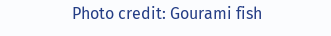Photo credit: Gourami fish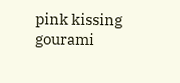pink kissing gourami